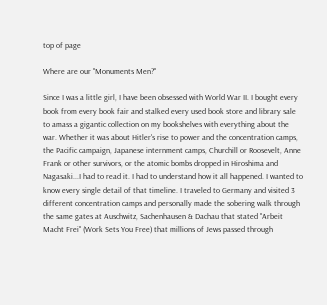top of page

Where are our "Monuments Men?"

Since I was a little girl, I have been obsessed with World War II. I bought every book from every book fair and stalked every used book store and library sale to amass a gigantic collection on my bookshelves with everything about the war. Whether it was about Hitler's rise to power and the concentration camps, the Pacific campaign, Japanese internment camps, Churchill or Roosevelt, Anne Frank or other survivors, or the atomic bombs dropped in Hiroshima and Nagasaki...I had to read it. I had to understand how it all happened. I wanted to know every single detail of that timeline. I traveled to Germany and visited 3 different concentration camps and personally made the sobering walk through the same gates at Auschwitz, Sachenhausen & Dachau that stated "Arbeit Macht Frei" (Work Sets You Free) that millions of Jews passed through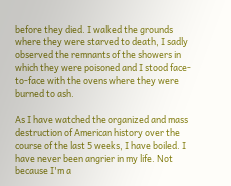before they died. I walked the grounds where they were starved to death, I sadly observed the remnants of the showers in which they were poisoned and I stood face-to-face with the ovens where they were burned to ash.

As I have watched the organized and mass destruction of American history over the course of the last 5 weeks, I have boiled. I have never been angrier in my life. Not because I'm a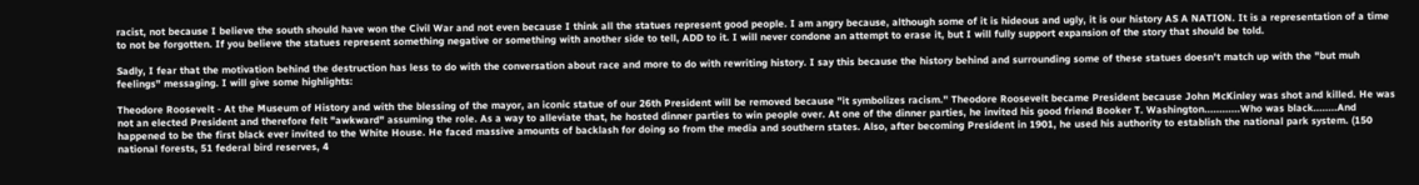racist, not because I believe the south should have won the Civil War and not even because I think all the statues represent good people. I am angry because, although some of it is hideous and ugly, it is our history AS A NATION. It is a representation of a time to not be forgotten. If you believe the statues represent something negative or something with another side to tell, ADD to it. I will never condone an attempt to erase it, but I will fully support expansion of the story that should be told.

Sadly, I fear that the motivation behind the destruction has less to do with the conversation about race and more to do with rewriting history. I say this because the history behind and surrounding some of these statues doesn't match up with the "but muh feelings" messaging. I will give some highlights:

Theodore Roosevelt - At the Museum of History and with the blessing of the mayor, an iconic statue of our 26th President will be removed because "it symbolizes racism." Theodore Roosevelt became President because John McKinley was shot and killed. He was not an elected President and therefore felt "awkward" assuming the role. As a way to alleviate that, he hosted dinner parties to win people over. At one of the dinner parties, he invited his good friend Booker T. Washington............Who was black........And happened to be the first black ever invited to the White House. He faced massive amounts of backlash for doing so from the media and southern states. Also, after becoming President in 1901, he used his authority to establish the national park system. (150 national forests, 51 federal bird reserves, 4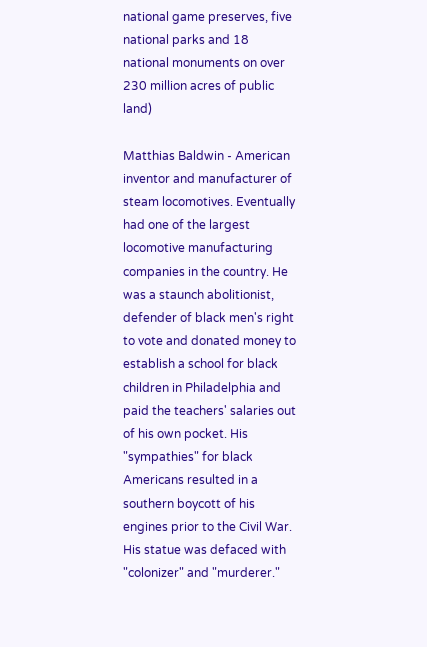national game preserves, five national parks and 18 national monuments on over 230 million acres of public land)

Matthias Baldwin - American inventor and manufacturer of steam locomotives. Eventually had one of the largest locomotive manufacturing companies in the country. He was a staunch abolitionist, defender of black men's right to vote and donated money to establish a school for black children in Philadelphia and paid the teachers' salaries out of his own pocket. His "sympathies" for black Americans resulted in a southern boycott of his engines prior to the Civil War. His statue was defaced with "colonizer" and "murderer."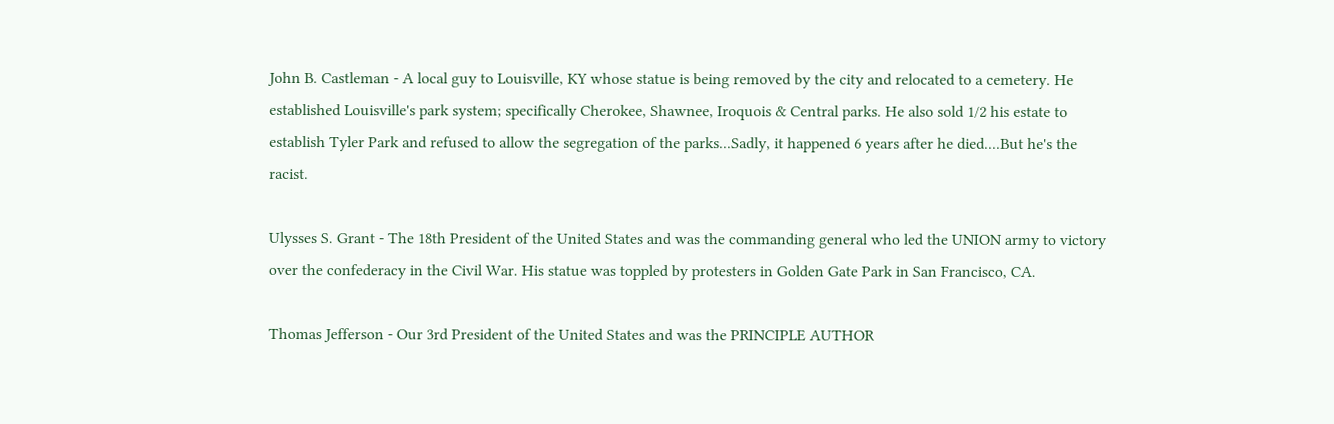John B. Castleman - A local guy to Louisville, KY whose statue is being removed by the city and relocated to a cemetery. He established Louisville's park system; specifically Cherokee, Shawnee, Iroquois & Central parks. He also sold 1/2 his estate to establish Tyler Park and refused to allow the segregation of the parks...Sadly, it happened 6 years after he died....But he's the racist.

Ulysses S. Grant - The 18th President of the United States and was the commanding general who led the UNION army to victory over the confederacy in the Civil War. His statue was toppled by protesters in Golden Gate Park in San Francisco, CA.

Thomas Jefferson - Our 3rd President of the United States and was the PRINCIPLE AUTHOR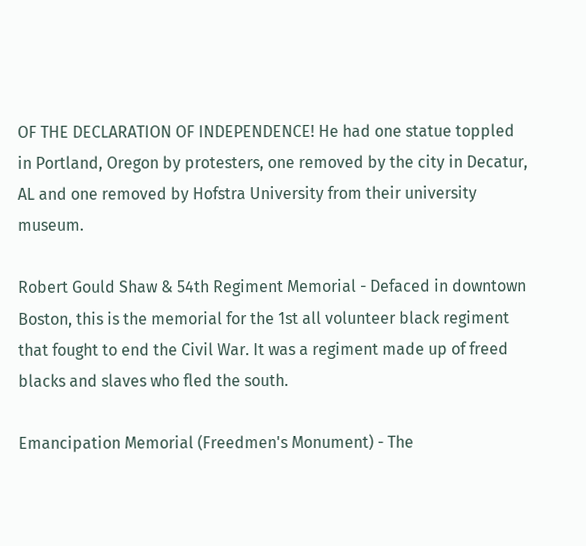OF THE DECLARATION OF INDEPENDENCE! He had one statue toppled in Portland, Oregon by protesters, one removed by the city in Decatur, AL and one removed by Hofstra University from their university museum.

Robert Gould Shaw & 54th Regiment Memorial - Defaced in downtown Boston, this is the memorial for the 1st all volunteer black regiment that fought to end the Civil War. It was a regiment made up of freed blacks and slaves who fled the south.

Emancipation Memorial (Freedmen's Monument) - The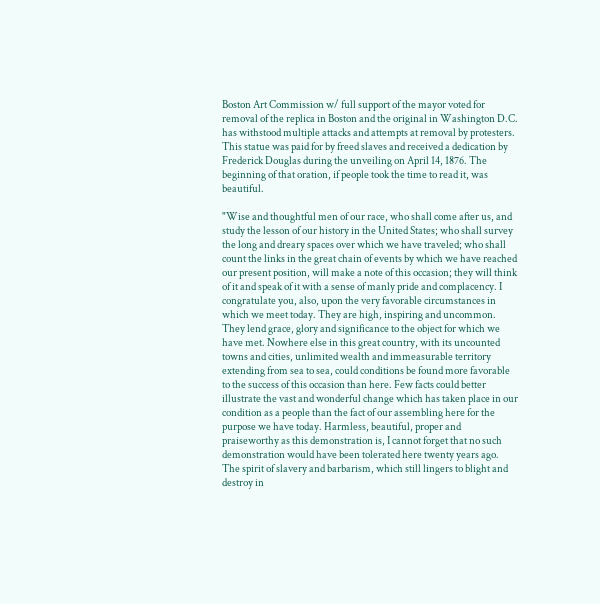Boston Art Commission w/ full support of the mayor voted for removal of the replica in Boston and the original in Washington D.C. has withstood multiple attacks and attempts at removal by protesters. This statue was paid for by freed slaves and received a dedication by Frederick Douglas during the unveiling on April 14, 1876. The beginning of that oration, if people took the time to read it, was beautiful.

"Wise and thoughtful men of our race, who shall come after us, and study the lesson of our history in the United States; who shall survey the long and dreary spaces over which we have traveled; who shall count the links in the great chain of events by which we have reached our present position, will make a note of this occasion; they will think of it and speak of it with a sense of manly pride and complacency. I congratulate you, also, upon the very favorable circumstances in which we meet today. They are high, inspiring and uncommon. They lend grace, glory and significance to the object for which we have met. Nowhere else in this great country, with its uncounted towns and cities, unlimited wealth and immeasurable territory extending from sea to sea, could conditions be found more favorable to the success of this occasion than here. Few facts could better illustrate the vast and wonderful change which has taken place in our condition as a people than the fact of our assembling here for the purpose we have today. Harmless, beautiful, proper and praiseworthy as this demonstration is, I cannot forget that no such demonstration would have been tolerated here twenty years ago. The spirit of slavery and barbarism, which still lingers to blight and destroy in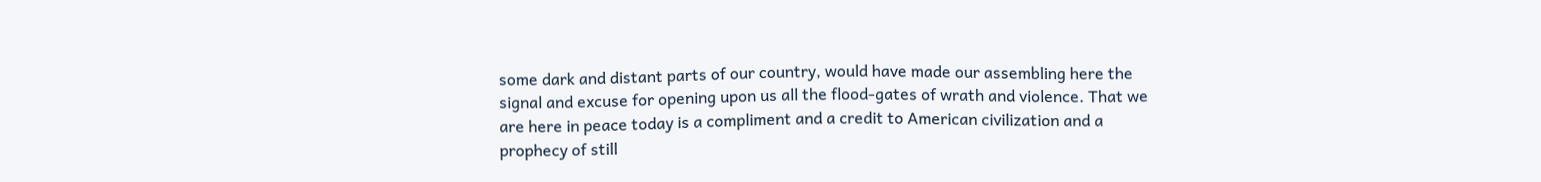some dark and distant parts of our country, would have made our assembling here the signal and excuse for opening upon us all the flood-gates of wrath and violence. That we are here in peace today is a compliment and a credit to American civilization and a prophecy of still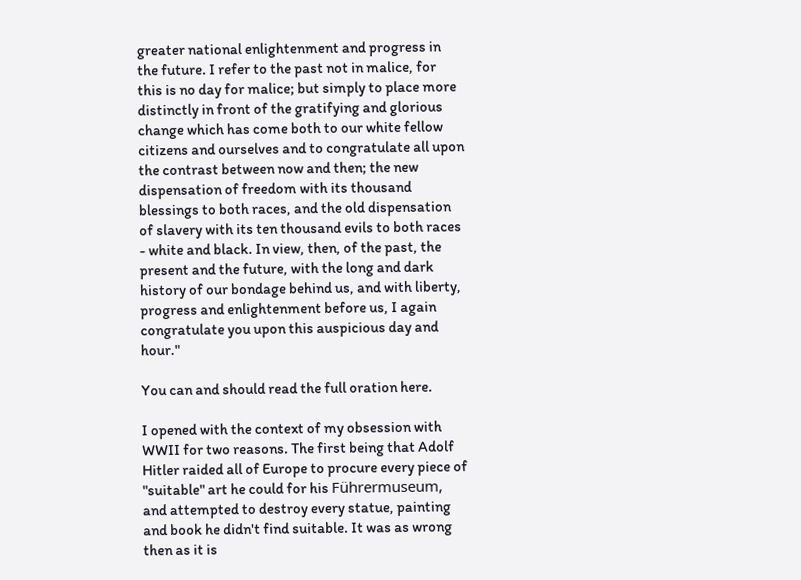greater national enlightenment and progress in the future. I refer to the past not in malice, for this is no day for malice; but simply to place more distinctly in front of the gratifying and glorious change which has come both to our white fellow citizens and ourselves and to congratulate all upon the contrast between now and then; the new dispensation of freedom with its thousand blessings to both races, and the old dispensation of slavery with its ten thousand evils to both races - white and black. In view, then, of the past, the present and the future, with the long and dark history of our bondage behind us, and with liberty, progress and enlightenment before us, I again congratulate you upon this auspicious day and hour."

You can and should read the full oration here.

I opened with the context of my obsession with WWII for two reasons. The first being that Adolf Hitler raided all of Europe to procure every piece of "suitable" art he could for his Führermuseum, and attempted to destroy every statue, painting and book he didn't find suitable. It was as wrong then as it is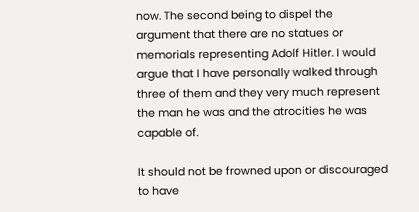now. The second being to dispel the argument that there are no statues or memorials representing Adolf Hitler. I would argue that I have personally walked through three of them and they very much represent the man he was and the atrocities he was capable of.

It should not be frowned upon or discouraged to have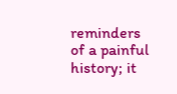reminders of a painful history; it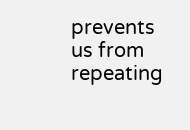prevents us from repeating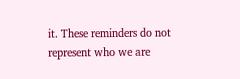it. These reminders do not represent who we are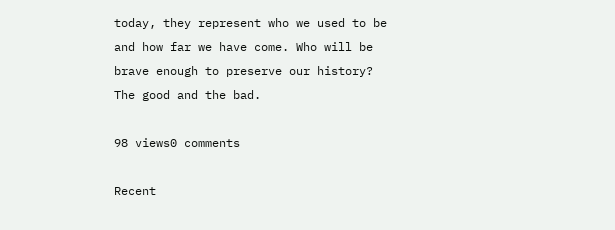today, they represent who we used to be and how far we have come. Who will be brave enough to preserve our history? The good and the bad.

98 views0 comments

Recent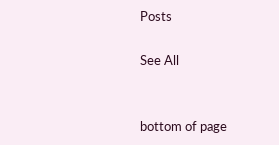Posts

See All


bottom of page